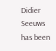Didier Seeuws has been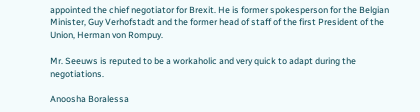appointed the chief negotiator for Brexit. He is former spokesperson for the Belgian Minister, Guy Verhofstadt and the former head of staff of the first President of the Union, Herman von Rompuy.

Mr. Seeuws is reputed to be a workaholic and very quick to adapt during the negotiations.

Anoosha Boralessa